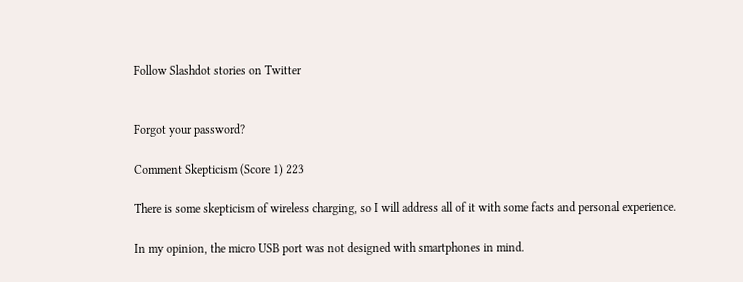Follow Slashdot stories on Twitter


Forgot your password?

Comment Skepticism (Score 1) 223

There is some skepticism of wireless charging, so I will address all of it with some facts and personal experience.

In my opinion, the micro USB port was not designed with smartphones in mind.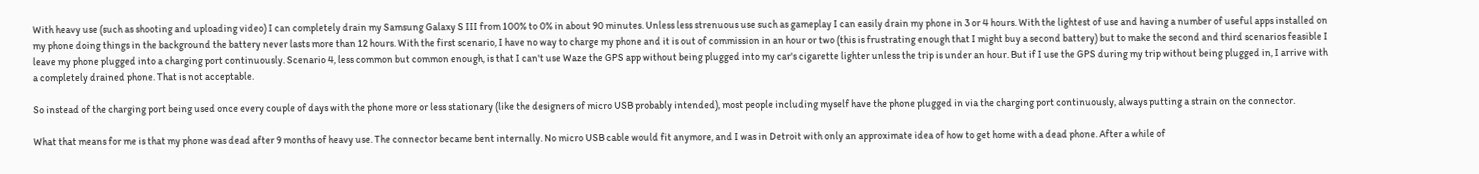With heavy use (such as shooting and uploading video) I can completely drain my Samsung Galaxy S III from 100% to 0% in about 90 minutes. Unless less strenuous use such as gameplay I can easily drain my phone in 3 or 4 hours. With the lightest of use and having a number of useful apps installed on my phone doing things in the background the battery never lasts more than 12 hours. With the first scenario, I have no way to charge my phone and it is out of commission in an hour or two (this is frustrating enough that I might buy a second battery) but to make the second and third scenarios feasible I leave my phone plugged into a charging port continuously. Scenario 4, less common but common enough, is that I can't use Waze the GPS app without being plugged into my car's cigarette lighter unless the trip is under an hour. But if I use the GPS during my trip without being plugged in, I arrive with a completely drained phone. That is not acceptable.

So instead of the charging port being used once every couple of days with the phone more or less stationary (like the designers of micro USB probably intended), most people including myself have the phone plugged in via the charging port continuously, always putting a strain on the connector.

What that means for me is that my phone was dead after 9 months of heavy use. The connector became bent internally. No micro USB cable would fit anymore, and I was in Detroit with only an approximate idea of how to get home with a dead phone. After a while of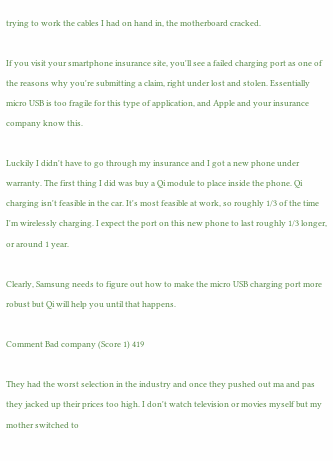trying to work the cables I had on hand in, the motherboard cracked.

If you visit your smartphone insurance site, you'll see a failed charging port as one of the reasons why you're submitting a claim, right under lost and stolen. Essentially micro USB is too fragile for this type of application, and Apple and your insurance company know this.

Luckily I didn't have to go through my insurance and I got a new phone under warranty. The first thing I did was buy a Qi module to place inside the phone. Qi charging isn't feasible in the car. It's most feasible at work, so roughly 1/3 of the time I'm wirelessly charging. I expect the port on this new phone to last roughly 1/3 longer, or around 1 year.

Clearly, Samsung needs to figure out how to make the micro USB charging port more robust but Qi will help you until that happens.

Comment Bad company (Score 1) 419

They had the worst selection in the industry and once they pushed out ma and pas they jacked up their prices too high. I don't watch television or movies myself but my mother switched to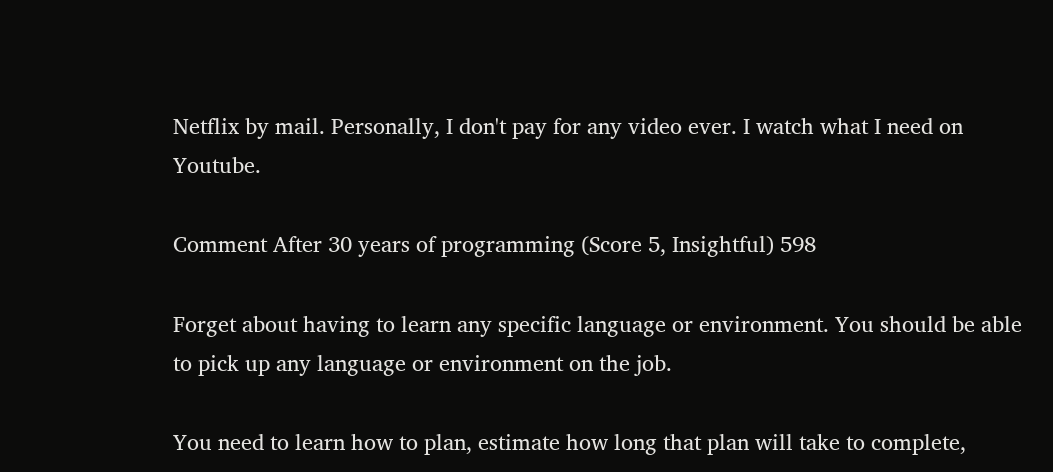Netflix by mail. Personally, I don't pay for any video ever. I watch what I need on Youtube.

Comment After 30 years of programming (Score 5, Insightful) 598

Forget about having to learn any specific language or environment. You should be able to pick up any language or environment on the job.

You need to learn how to plan, estimate how long that plan will take to complete,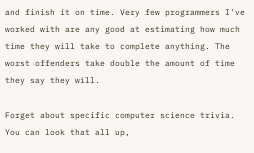and finish it on time. Very few programmers I've worked with are any good at estimating how much time they will take to complete anything. The worst offenders take double the amount of time they say they will.

Forget about specific computer science trivia. You can look that all up,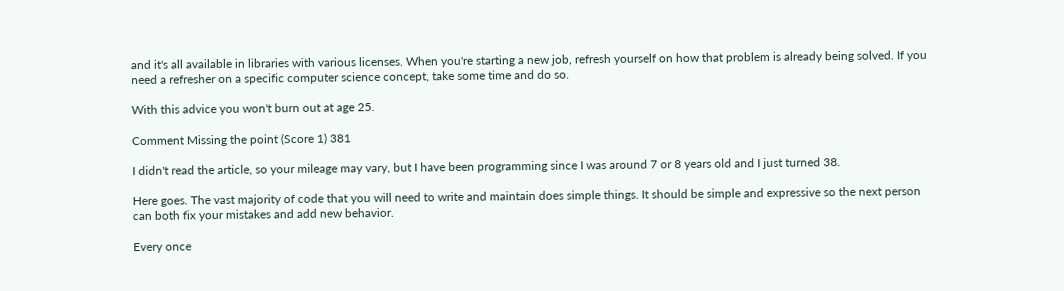and it's all available in libraries with various licenses. When you're starting a new job, refresh yourself on how that problem is already being solved. If you need a refresher on a specific computer science concept, take some time and do so.

With this advice you won't burn out at age 25.

Comment Missing the point (Score 1) 381

I didn't read the article, so your mileage may vary, but I have been programming since I was around 7 or 8 years old and I just turned 38.

Here goes. The vast majority of code that you will need to write and maintain does simple things. It should be simple and expressive so the next person can both fix your mistakes and add new behavior.

Every once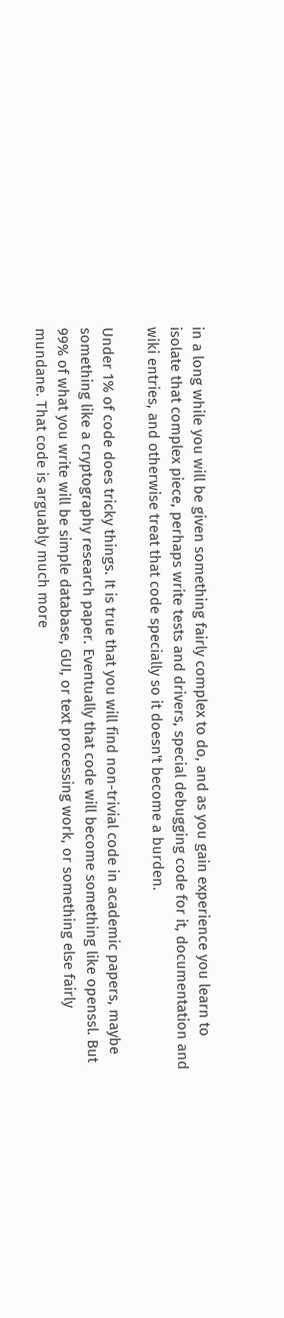in a long while you will be given something fairly complex to do, and as you gain experience you learn to isolate that complex piece, perhaps write tests and drivers, special debugging code for it, documentation and wiki entries, and otherwise treat that code specially so it doesn't become a burden.

Under 1% of code does tricky things. It is true that you will find non-trivial code in academic papers, maybe something like a cryptography research paper. Eventually that code will become something like openssl. But 99% of what you write will be simple database, GUI, or text processing work, or something else fairly mundane. That code is arguably much more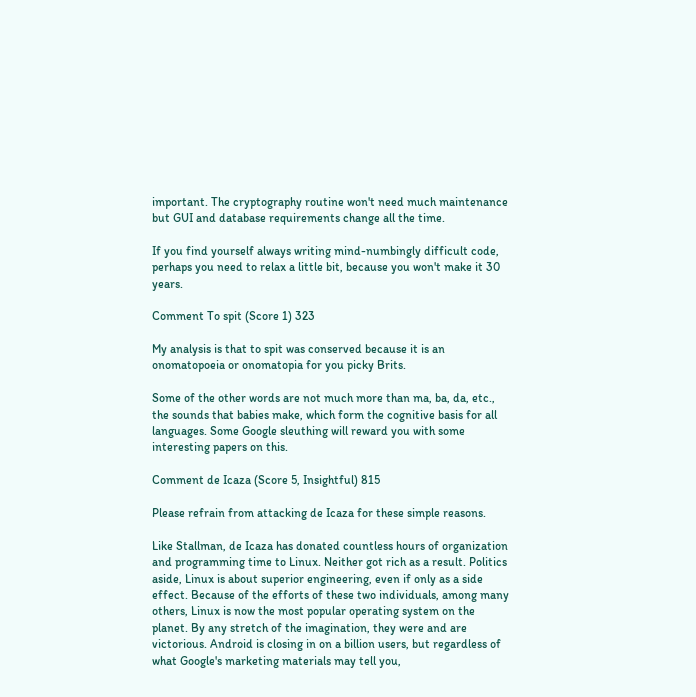important. The cryptography routine won't need much maintenance but GUI and database requirements change all the time.

If you find yourself always writing mind-numbingly difficult code, perhaps you need to relax a little bit, because you won't make it 30 years.

Comment To spit (Score 1) 323

My analysis is that to spit was conserved because it is an onomatopoeia or onomatopia for you picky Brits.

Some of the other words are not much more than ma, ba, da, etc., the sounds that babies make, which form the cognitive basis for all languages. Some Google sleuthing will reward you with some interesting papers on this.

Comment de Icaza (Score 5, Insightful) 815

Please refrain from attacking de Icaza for these simple reasons.

Like Stallman, de Icaza has donated countless hours of organization and programming time to Linux. Neither got rich as a result. Politics aside, Linux is about superior engineering, even if only as a side effect. Because of the efforts of these two individuals, among many others, Linux is now the most popular operating system on the planet. By any stretch of the imagination, they were and are victorious. Android is closing in on a billion users, but regardless of what Google's marketing materials may tell you,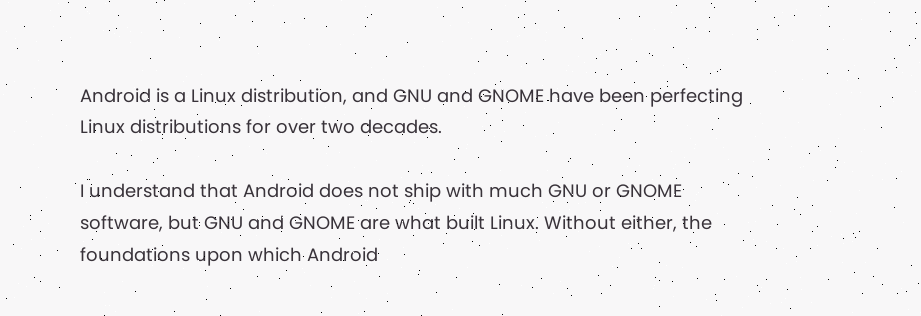Android is a Linux distribution, and GNU and GNOME have been perfecting Linux distributions for over two decades.

I understand that Android does not ship with much GNU or GNOME software, but GNU and GNOME are what built Linux. Without either, the foundations upon which Android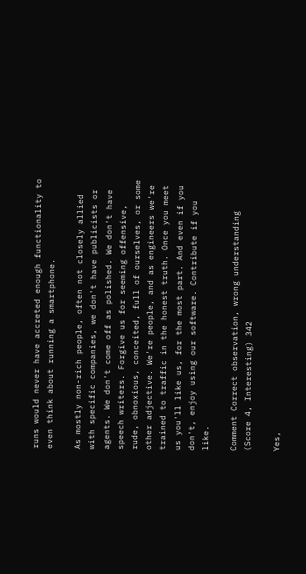runs would never have accreted enough functionality to even think about running a smartphone.

As mostly non-rich people, often not closely allied with specific companies, we don't have publicists or agents. We don't come off as polished. We don't have speech writers. Forgive us for seeming offensive, rude, obnoxious, conceited, full of ourselves, or some other adjective. We're people, and as engineers we're trained to traffic in the honest truth. Once you meet us you'll like us, for the most part. And even if you don't, enjoy using our software. Contribute if you like.

Comment Correct observation, wrong understanding (Score 4, Interesting) 342

Yes,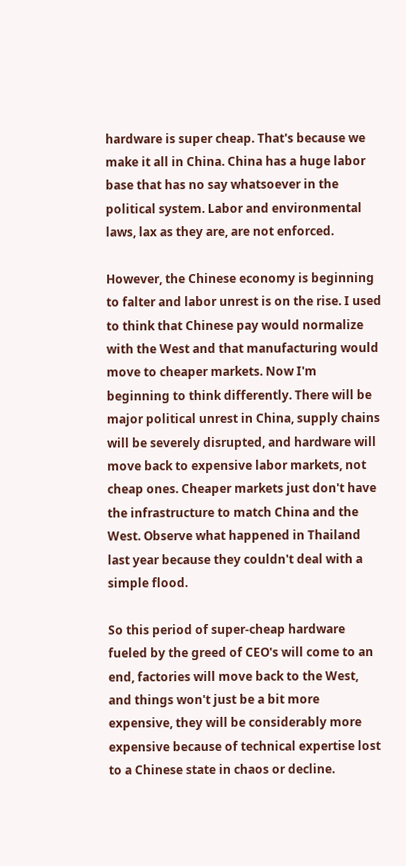hardware is super cheap. That's because we make it all in China. China has a huge labor base that has no say whatsoever in the political system. Labor and environmental laws, lax as they are, are not enforced.

However, the Chinese economy is beginning to falter and labor unrest is on the rise. I used to think that Chinese pay would normalize with the West and that manufacturing would move to cheaper markets. Now I'm beginning to think differently. There will be major political unrest in China, supply chains will be severely disrupted, and hardware will move back to expensive labor markets, not cheap ones. Cheaper markets just don't have the infrastructure to match China and the West. Observe what happened in Thailand last year because they couldn't deal with a simple flood.

So this period of super-cheap hardware fueled by the greed of CEO's will come to an end, factories will move back to the West, and things won't just be a bit more expensive, they will be considerably more expensive because of technical expertise lost to a Chinese state in chaos or decline.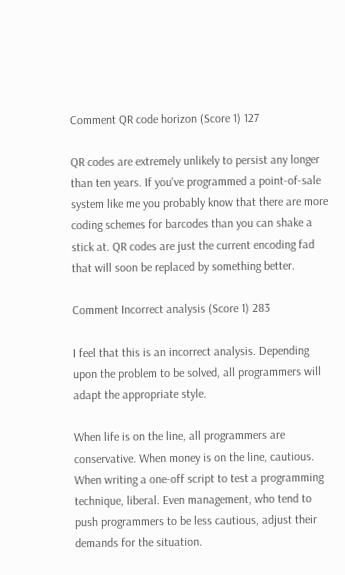Comment QR code horizon (Score 1) 127

QR codes are extremely unlikely to persist any longer than ten years. If you've programmed a point-of-sale system like me you probably know that there are more coding schemes for barcodes than you can shake a stick at. QR codes are just the current encoding fad that will soon be replaced by something better.

Comment Incorrect analysis (Score 1) 283

I feel that this is an incorrect analysis. Depending upon the problem to be solved, all programmers will adapt the appropriate style.

When life is on the line, all programmers are conservative. When money is on the line, cautious. When writing a one-off script to test a programming technique, liberal. Even management, who tend to push programmers to be less cautious, adjust their demands for the situation.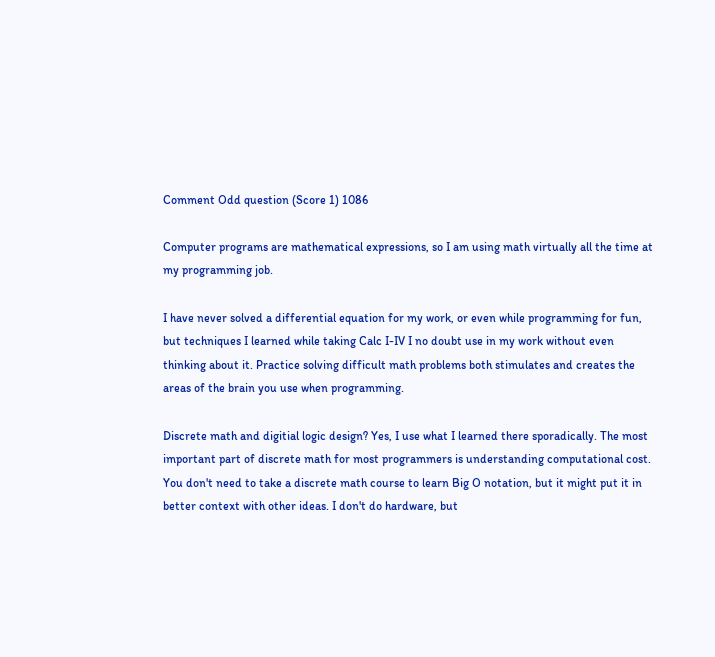Comment Odd question (Score 1) 1086

Computer programs are mathematical expressions, so I am using math virtually all the time at my programming job.

I have never solved a differential equation for my work, or even while programming for fun, but techniques I learned while taking Calc I-IV I no doubt use in my work without even thinking about it. Practice solving difficult math problems both stimulates and creates the areas of the brain you use when programming.

Discrete math and digitial logic design? Yes, I use what I learned there sporadically. The most important part of discrete math for most programmers is understanding computational cost. You don't need to take a discrete math course to learn Big O notation, but it might put it in better context with other ideas. I don't do hardware, but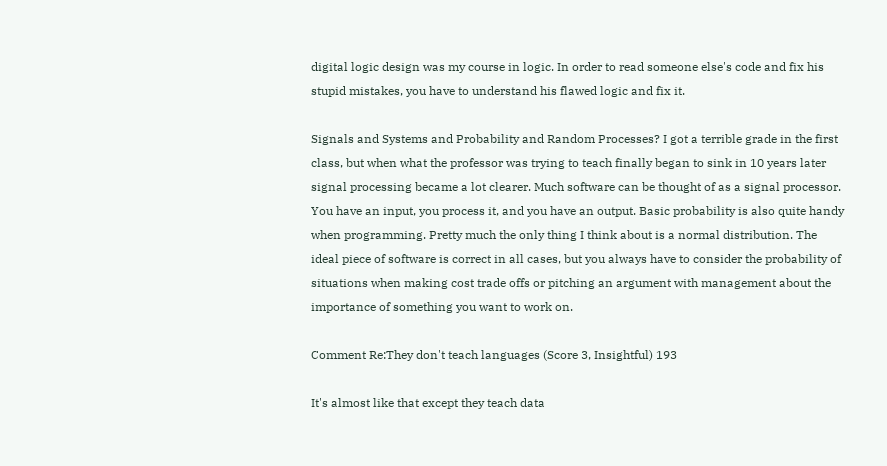digital logic design was my course in logic. In order to read someone else's code and fix his stupid mistakes, you have to understand his flawed logic and fix it.

Signals and Systems and Probability and Random Processes? I got a terrible grade in the first class, but when what the professor was trying to teach finally began to sink in 10 years later signal processing became a lot clearer. Much software can be thought of as a signal processor. You have an input, you process it, and you have an output. Basic probability is also quite handy when programming. Pretty much the only thing I think about is a normal distribution. The ideal piece of software is correct in all cases, but you always have to consider the probability of situations when making cost trade offs or pitching an argument with management about the importance of something you want to work on.

Comment Re:They don't teach languages (Score 3, Insightful) 193

It's almost like that except they teach data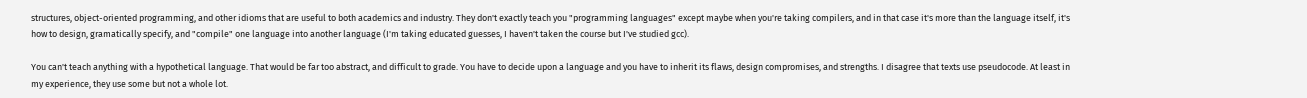structures, object-oriented programming, and other idioms that are useful to both academics and industry. They don't exactly teach you "programming languages" except maybe when you're taking compilers, and in that case it's more than the language itself, it's how to design, gramatically specify, and "compile" one language into another language (I'm taking educated guesses, I haven't taken the course but I've studied gcc).

You can't teach anything with a hypothetical language. That would be far too abstract, and difficult to grade. You have to decide upon a language and you have to inherit its flaws, design compromises, and strengths. I disagree that texts use pseudocode. At least in my experience, they use some but not a whole lot.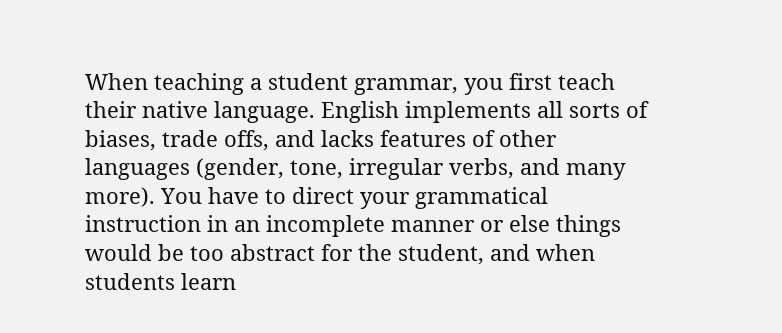When teaching a student grammar, you first teach their native language. English implements all sorts of biases, trade offs, and lacks features of other languages (gender, tone, irregular verbs, and many more). You have to direct your grammatical instruction in an incomplete manner or else things would be too abstract for the student, and when students learn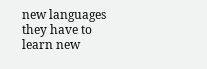new languages they have to learn new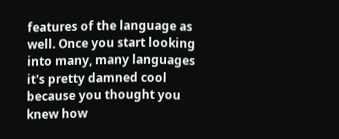features of the language as well. Once you start looking into many, many languages it's pretty damned cool because you thought you knew how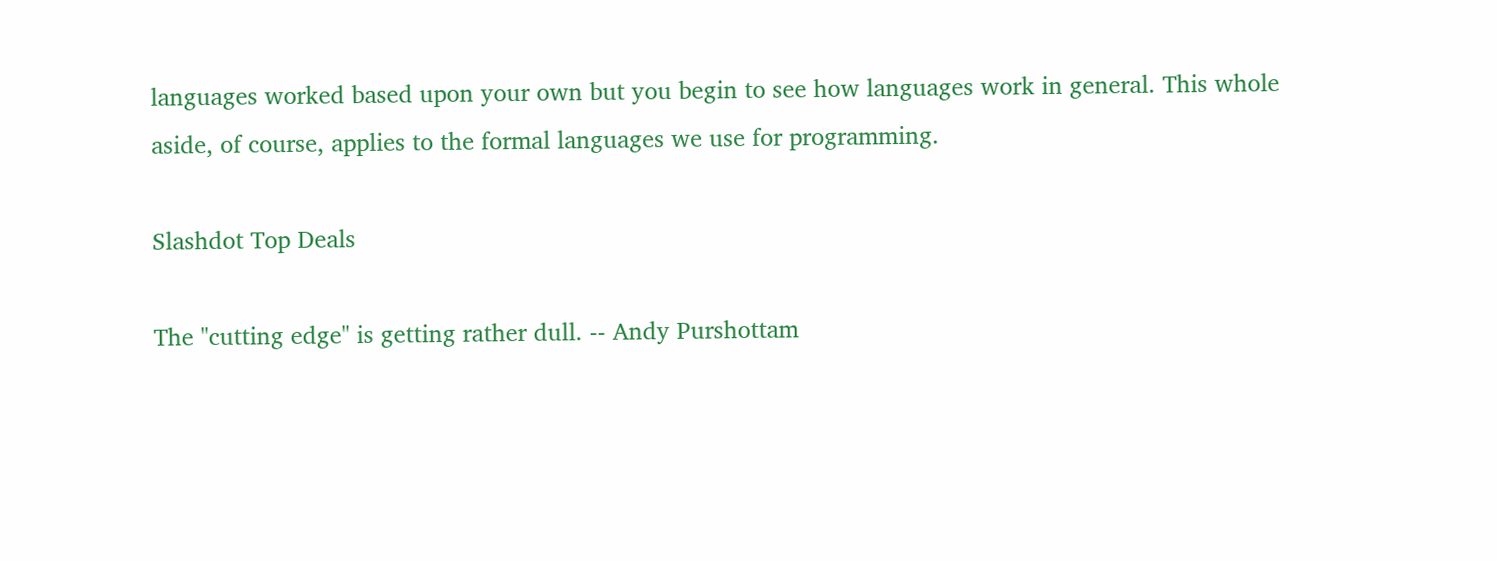languages worked based upon your own but you begin to see how languages work in general. This whole aside, of course, applies to the formal languages we use for programming.

Slashdot Top Deals

The "cutting edge" is getting rather dull. -- Andy Purshottam